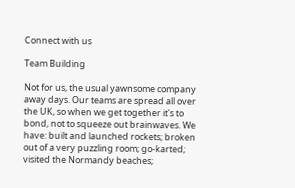Connect with us

Team Building

Not for us, the usual yawnsome company away days. Our teams are spread all over the UK, so when we get together it's to bond, not to squeeze out brainwaves. We have: built and launched rockets; broken out of a very puzzling room; go-karted; visited the Normandy beaches;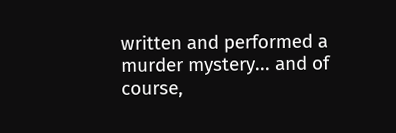written and performed a murder mystery... and of course,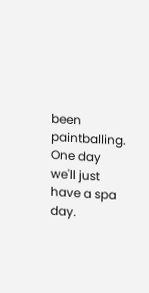been paintballing. One day we'll just have a spa day.